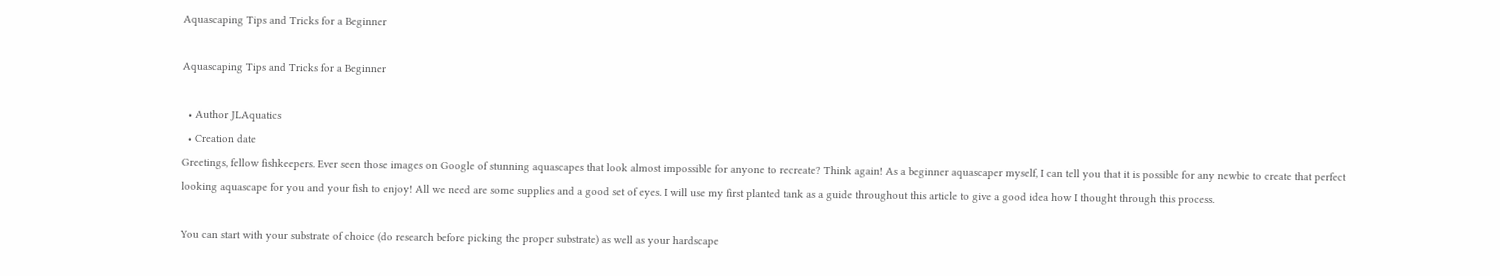Aquascaping Tips and Tricks for a Beginner

Aquascaping Tips and Tricks for a Beginner

  • Author JLAquatics
  • Creation date
Greetings, fellow fishkeepers. Ever seen those images on Google of stunning aquascapes that look almost impossible for anyone to recreate? Think again! As a beginner aquascaper myself, I can tell you that it is possible for any newbie to create that perfect looking aquascape for you and your fish to enjoy! All we need are some supplies and a good set of eyes. I will use my first planted tank as a guide throughout this article to give a good idea how I thought through this process.

You can start with your substrate of choice (do research before picking the proper substrate) as well as your hardscape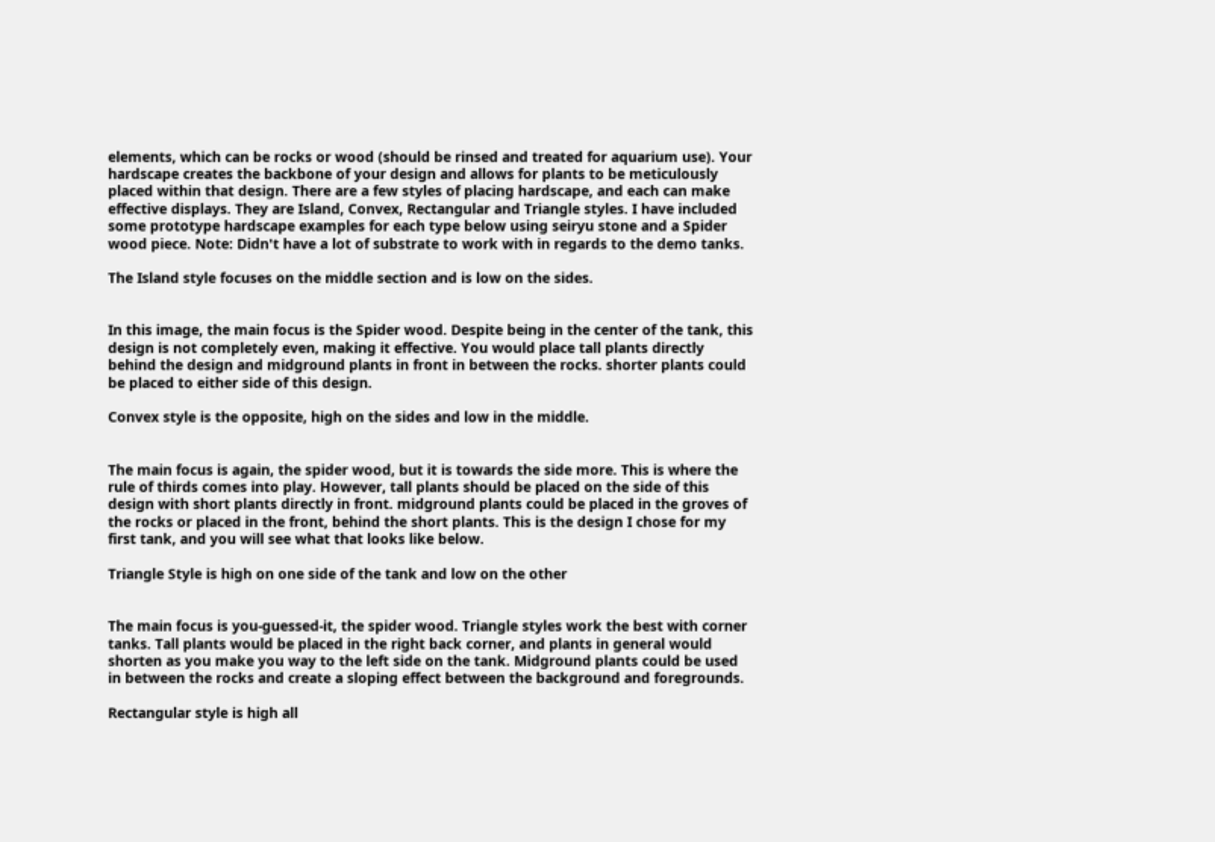elements, which can be rocks or wood (should be rinsed and treated for aquarium use). Your hardscape creates the backbone of your design and allows for plants to be meticulously placed within that design. There are a few styles of placing hardscape, and each can make effective displays. They are Island, Convex, Rectangular and Triangle styles. I have included some prototype hardscape examples for each type below using seiryu stone and a Spider wood piece. Note: Didn't have a lot of substrate to work with in regards to the demo tanks.

The Island style focuses on the middle section and is low on the sides.


In this image, the main focus is the Spider wood. Despite being in the center of the tank, this design is not completely even, making it effective. You would place tall plants directly behind the design and midground plants in front in between the rocks. shorter plants could be placed to either side of this design.

Convex style is the opposite, high on the sides and low in the middle.


The main focus is again, the spider wood, but it is towards the side more. This is where the rule of thirds comes into play. However, tall plants should be placed on the side of this design with short plants directly in front. midground plants could be placed in the groves of the rocks or placed in the front, behind the short plants. This is the design I chose for my first tank, and you will see what that looks like below.

Triangle Style is high on one side of the tank and low on the other


The main focus is you-guessed-it, the spider wood. Triangle styles work the best with corner tanks. Tall plants would be placed in the right back corner, and plants in general would shorten as you make you way to the left side on the tank. Midground plants could be used in between the rocks and create a sloping effect between the background and foregrounds.

Rectangular style is high all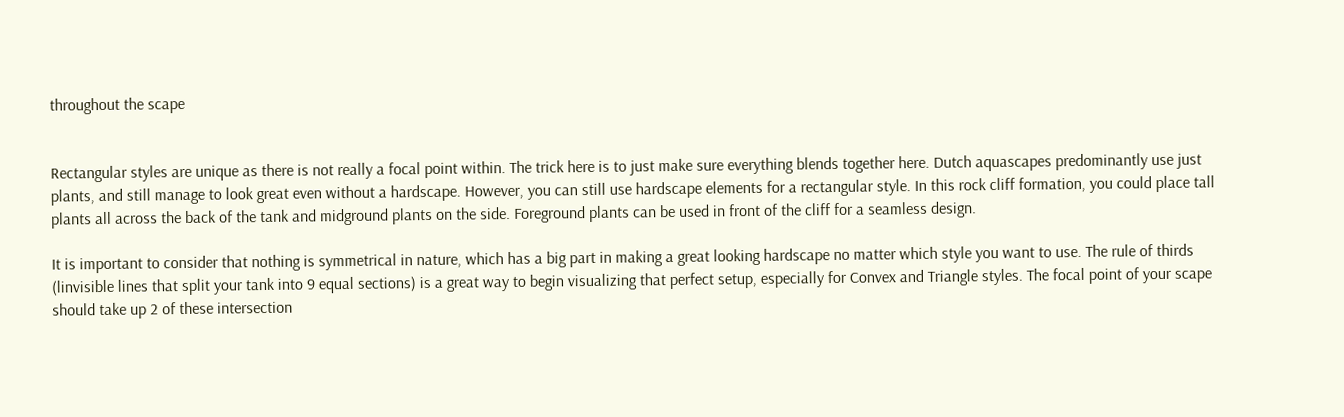throughout the scape


Rectangular styles are unique as there is not really a focal point within. The trick here is to just make sure everything blends together here. Dutch aquascapes predominantly use just plants, and still manage to look great even without a hardscape. However, you can still use hardscape elements for a rectangular style. In this rock cliff formation, you could place tall plants all across the back of the tank and midground plants on the side. Foreground plants can be used in front of the cliff for a seamless design.

It is important to consider that nothing is symmetrical in nature, which has a big part in making a great looking hardscape no matter which style you want to use. The rule of thirds (linvisible lines that split your tank into 9 equal sections) is a great way to begin visualizing that perfect setup, especially for Convex and Triangle styles. The focal point of your scape should take up 2 of these intersection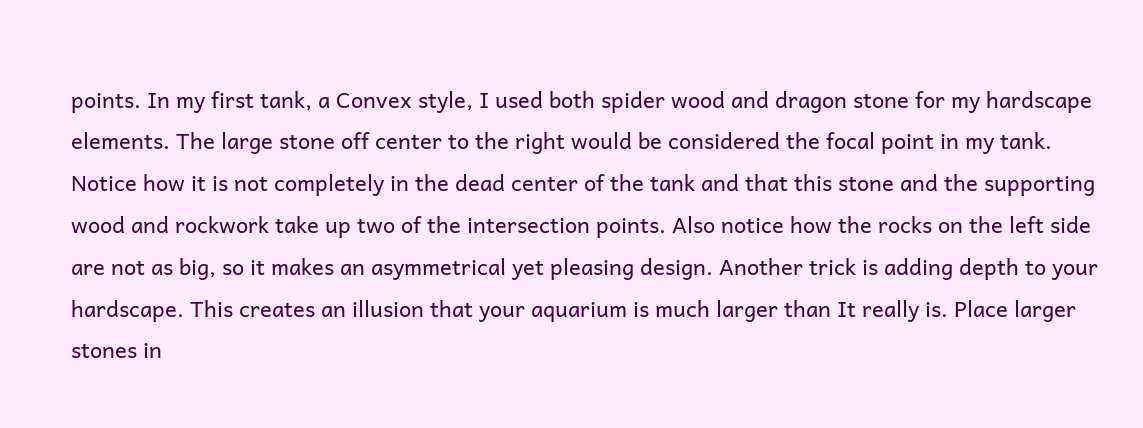points. In my first tank, a Convex style, I used both spider wood and dragon stone for my hardscape elements. The large stone off center to the right would be considered the focal point in my tank. Notice how it is not completely in the dead center of the tank and that this stone and the supporting wood and rockwork take up two of the intersection points. Also notice how the rocks on the left side are not as big, so it makes an asymmetrical yet pleasing design. Another trick is adding depth to your hardscape. This creates an illusion that your aquarium is much larger than It really is. Place larger stones in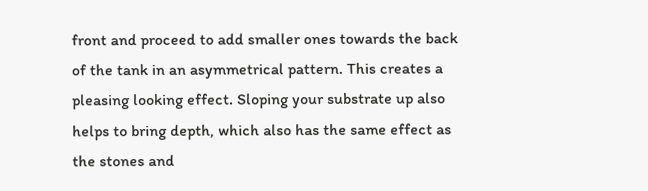front and proceed to add smaller ones towards the back of the tank in an asymmetrical pattern. This creates a pleasing looking effect. Sloping your substrate up also helps to bring depth, which also has the same effect as the stones and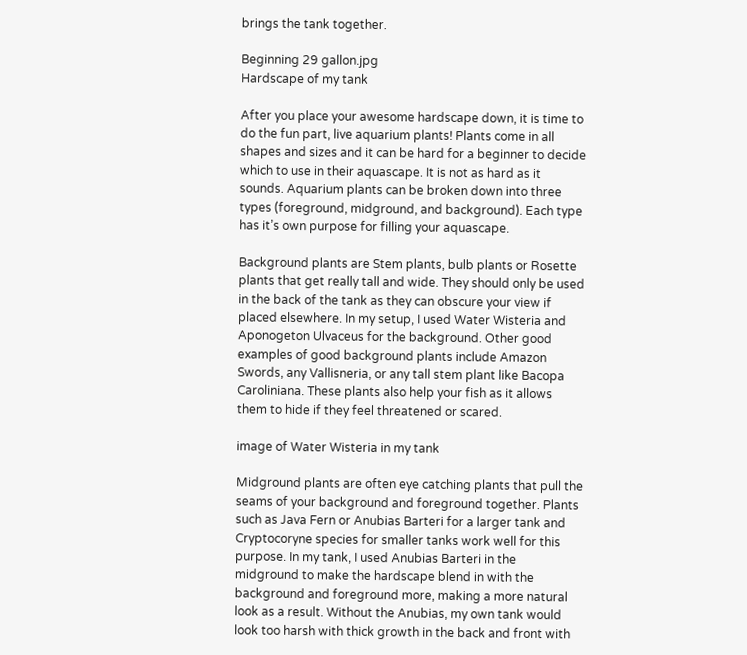brings the tank together.

Beginning 29 gallon.jpg
Hardscape of my tank

After you place your awesome hardscape down, it is time to do the fun part, live aquarium plants! Plants come in all shapes and sizes and it can be hard for a beginner to decide which to use in their aquascape. It is not as hard as it sounds. Aquarium plants can be broken down into three types (foreground, midground, and background). Each type has it’s own purpose for filling your aquascape.

Background plants are Stem plants, bulb plants or Rosette plants that get really tall and wide. They should only be used in the back of the tank as they can obscure your view if placed elsewhere. In my setup, I used Water Wisteria and Aponogeton Ulvaceus for the background. Other good examples of good background plants include Amazon Swords, any Vallisneria, or any tall stem plant like Bacopa Caroliniana. These plants also help your fish as it allows them to hide if they feel threatened or scared.

image of Water Wisteria in my tank

Midground plants are often eye catching plants that pull the seams of your background and foreground together. Plants such as Java Fern or Anubias Barteri for a larger tank and Cryptocoryne species for smaller tanks work well for this purpose. In my tank, I used Anubias Barteri in the midground to make the hardscape blend in with the background and foreground more, making a more natural look as a result. Without the Anubias, my own tank would look too harsh with thick growth in the back and front with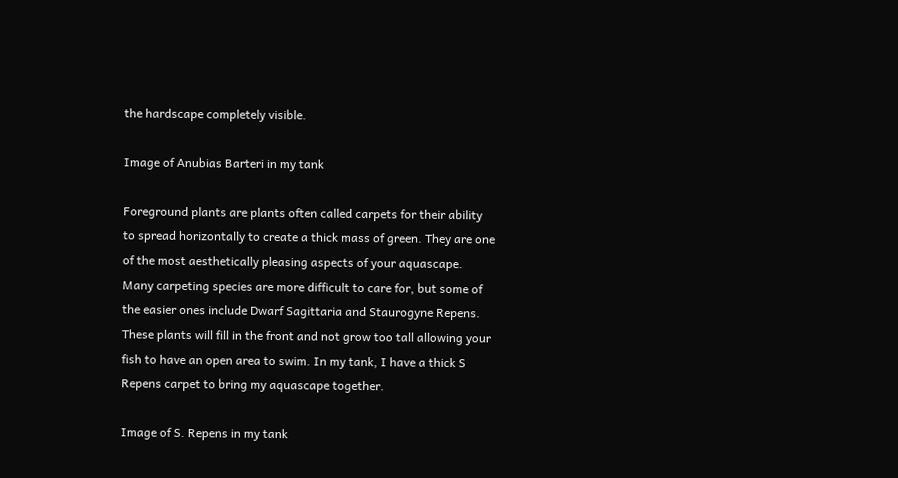the hardscape completely visible.

Image of Anubias Barteri in my tank

Foreground plants are plants often called carpets for their ability to spread horizontally to create a thick mass of green. They are one of the most aesthetically pleasing aspects of your aquascape. Many carpeting species are more difficult to care for, but some of the easier ones include Dwarf Sagittaria and Staurogyne Repens. These plants will fill in the front and not grow too tall allowing your fish to have an open area to swim. In my tank, I have a thick S Repens carpet to bring my aquascape together.

Image of S. Repens in my tank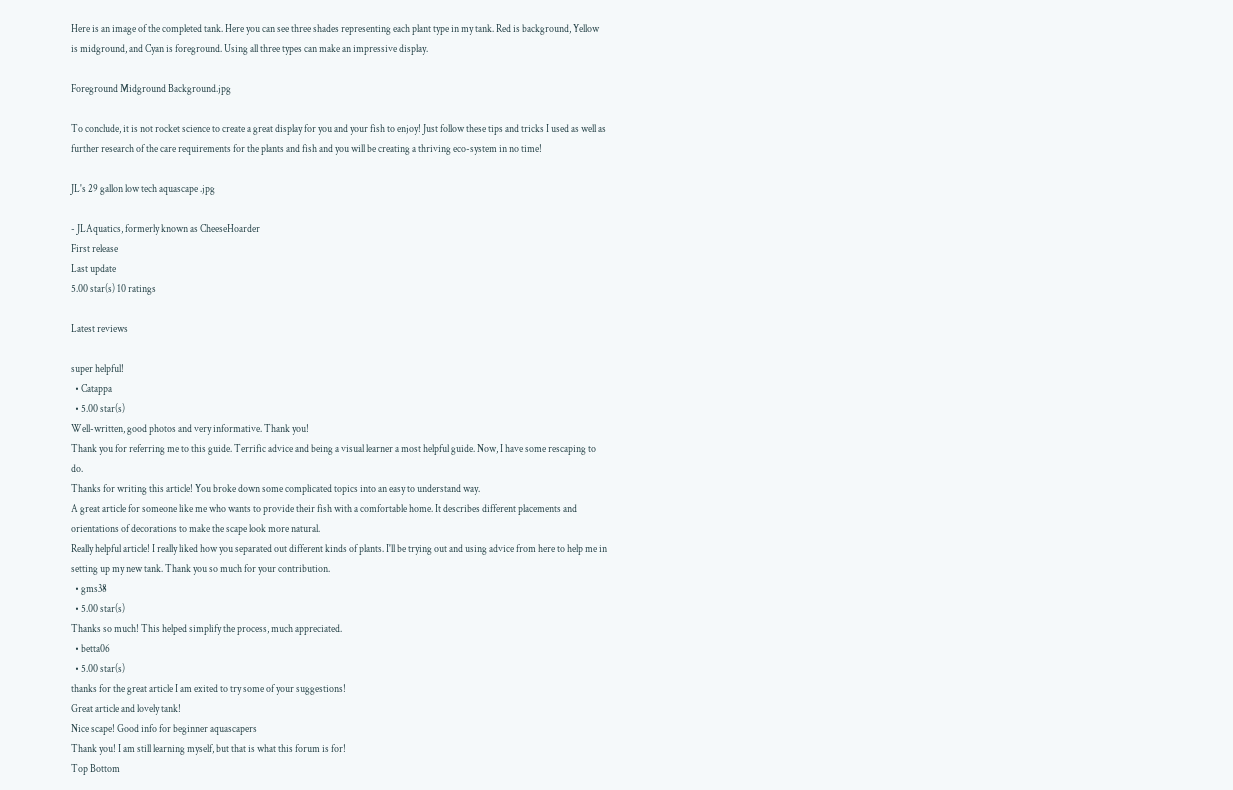Here is an image of the completed tank. Here you can see three shades representing each plant type in my tank. Red is background, Yellow is midground, and Cyan is foreground. Using all three types can make an impressive display.

Foreground Midground Background.jpg

To conclude, it is not rocket science to create a great display for you and your fish to enjoy! Just follow these tips and tricks I used as well as further research of the care requirements for the plants and fish and you will be creating a thriving eco-system in no time!

JL's 29 gallon low tech aquascape .jpg

- JLAquatics, formerly known as CheeseHoarder
First release
Last update
5.00 star(s) 10 ratings

Latest reviews

super helpful!
  • Catappa
  • 5.00 star(s)
Well-written, good photos and very informative. Thank you!
Thank you for referring me to this guide. Terrific advice and being a visual learner a most helpful guide. Now, I have some rescaping to do.
Thanks for writing this article! You broke down some complicated topics into an easy to understand way.
A great article for someone like me who wants to provide their fish with a comfortable home. It describes different placements and orientations of decorations to make the scape look more natural.
Really helpful article! I really liked how you separated out different kinds of plants. I'll be trying out and using advice from here to help me in setting up my new tank. Thank you so much for your contribution.
  • gms38
  • 5.00 star(s)
Thanks so much! This helped simplify the process, much appreciated.
  • betta06
  • 5.00 star(s)
thanks for the great article I am exited to try some of your suggestions!
Great article and lovely tank!
Nice scape! Good info for beginner aquascapers
Thank you! I am still learning myself, but that is what this forum is for!
Top Bottom